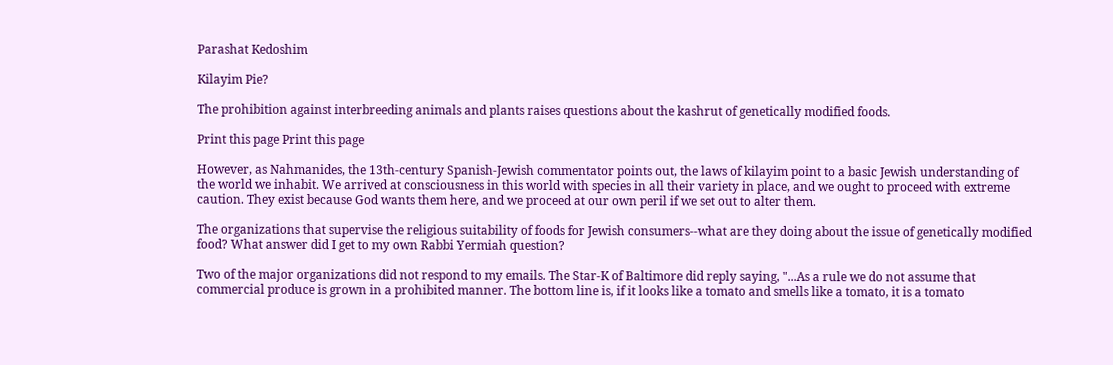Parashat Kedoshim

Kilayim Pie?

The prohibition against interbreeding animals and plants raises questions about the kashrut of genetically modified foods.

Print this page Print this page

However, as Nahmanides, the 13th-century Spanish-Jewish commentator points out, the laws of kilayim point to a basic Jewish understanding of the world we inhabit. We arrived at consciousness in this world with species in all their variety in place, and we ought to proceed with extreme caution. They exist because God wants them here, and we proceed at our own peril if we set out to alter them.

The organizations that supervise the religious suitability of foods for Jewish consumers--what are they doing about the issue of genetically modified food? What answer did I get to my own Rabbi Yermiah question?

Two of the major organizations did not respond to my emails. The Star-K of Baltimore did reply saying, "...As a rule we do not assume that commercial produce is grown in a prohibited manner. The bottom line is, if it looks like a tomato and smells like a tomato, it is a tomato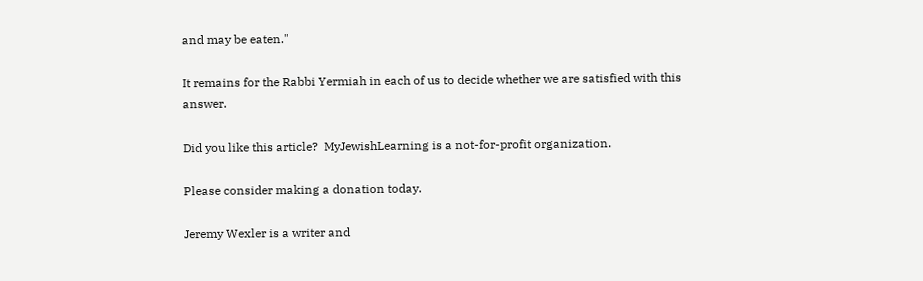and may be eaten."

It remains for the Rabbi Yermiah in each of us to decide whether we are satisfied with this answer.

Did you like this article?  MyJewishLearning is a not-for-profit organization.

Please consider making a donation today.

Jeremy Wexler is a writer and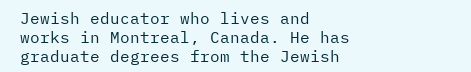Jewish educator who lives and works in Montreal, Canada. He has graduate degrees from the Jewish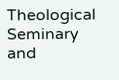Theological Seminary and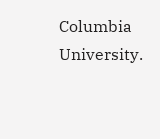Columbia University.